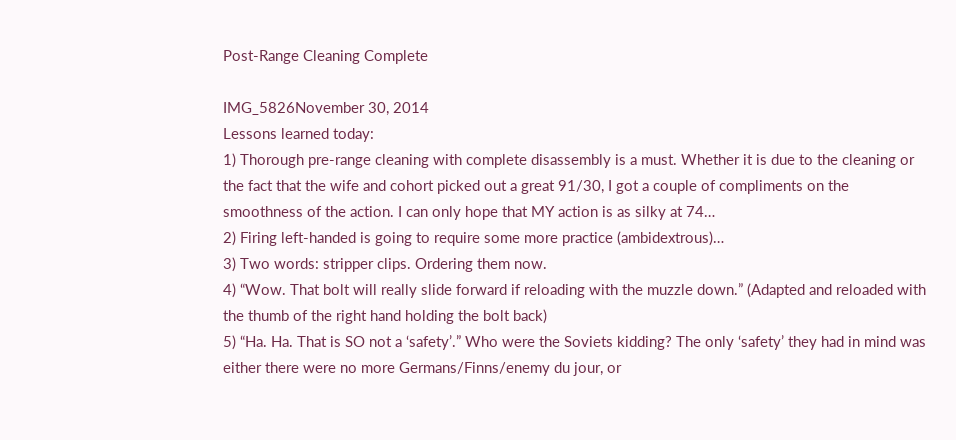Post-Range Cleaning Complete

IMG_5826November 30, 2014
Lessons learned today:
1) Thorough pre-range cleaning with complete disassembly is a must. Whether it is due to the cleaning or the fact that the wife and cohort picked out a great 91/30, I got a couple of compliments on the smoothness of the action. I can only hope that MY action is as silky at 74…
2) Firing left-handed is going to require some more practice (ambidextrous)…
3) Two words: stripper clips. Ordering them now.
4) “Wow. That bolt will really slide forward if reloading with the muzzle down.” (Adapted and reloaded with the thumb of the right hand holding the bolt back)
5) “Ha. Ha. That is SO not a ‘safety’.” Who were the Soviets kidding? The only ‘safety’ they had in mind was either there were no more Germans/Finns/enemy du jour, or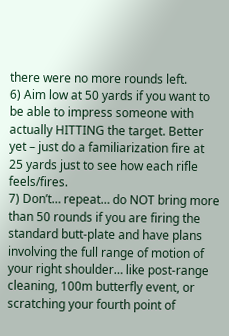there were no more rounds left.
6) Aim low at 50 yards if you want to be able to impress someone with actually HITTING the target. Better yet – just do a familiarization fire at 25 yards just to see how each rifle feels/fires.
7) Don’t… repeat… do NOT bring more than 50 rounds if you are firing the standard butt-plate and have plans involving the full range of motion of your right shoulder… like post-range cleaning, 100m butterfly event, or scratching your fourth point of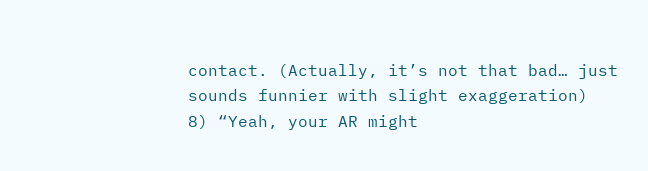contact. (Actually, it’s not that bad… just sounds funnier with slight exaggeration)
8) “Yeah, your AR might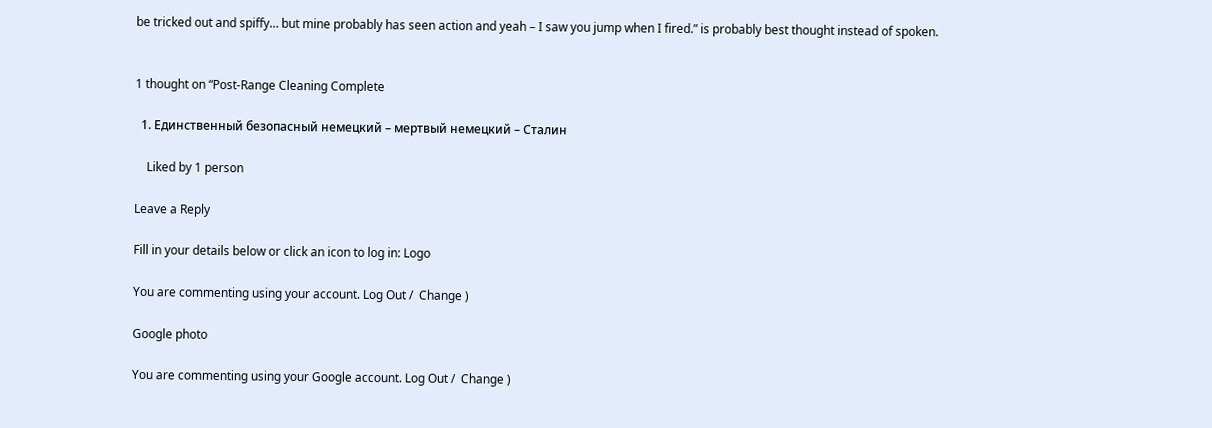be tricked out and spiffy… but mine probably has seen action and yeah – I saw you jump when I fired.” is probably best thought instead of spoken.


1 thought on “Post-Range Cleaning Complete

  1. Единственный безопасный немецкий – мертвый немецкий – Сталин

    Liked by 1 person

Leave a Reply

Fill in your details below or click an icon to log in: Logo

You are commenting using your account. Log Out /  Change )

Google photo

You are commenting using your Google account. Log Out /  Change )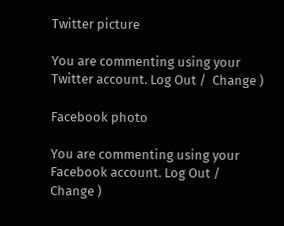Twitter picture

You are commenting using your Twitter account. Log Out /  Change )

Facebook photo

You are commenting using your Facebook account. Log Out /  Change )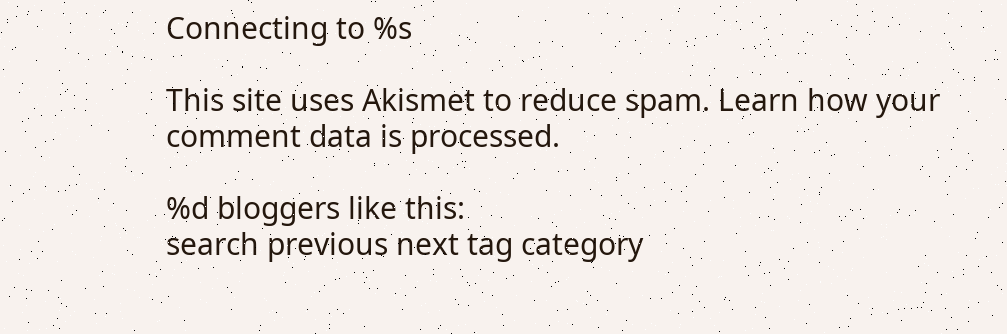Connecting to %s

This site uses Akismet to reduce spam. Learn how your comment data is processed.

%d bloggers like this:
search previous next tag category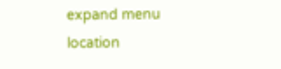expand menu location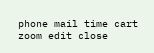phone mail time cart zoom edit close